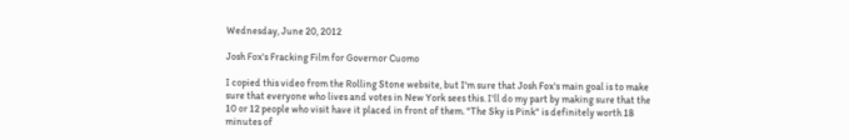Wednesday, June 20, 2012

Josh Fox's Fracking Film for Governor Cuomo

I copied this video from the Rolling Stone website, but I'm sure that Josh Fox's main goal is to make sure that everyone who lives and votes in New York sees this. I'll do my part by making sure that the 10 or 12 people who visit have it placed in front of them. "The Sky is Pink" is definitely worth 18 minutes of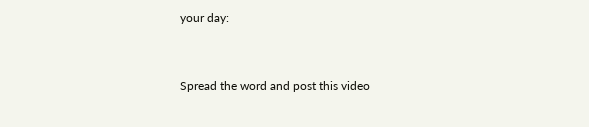your day:


Spread the word and post this video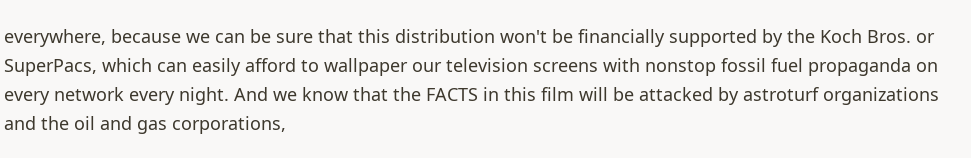everywhere, because we can be sure that this distribution won't be financially supported by the Koch Bros. or SuperPacs, which can easily afford to wallpaper our television screens with nonstop fossil fuel propaganda on every network every night. And we know that the FACTS in this film will be attacked by astroturf organizations and the oil and gas corporations,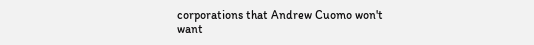corporations that Andrew Cuomo won't want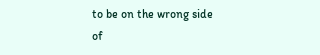to be on the wrong side of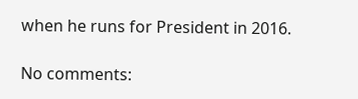when he runs for President in 2016.

No comments: